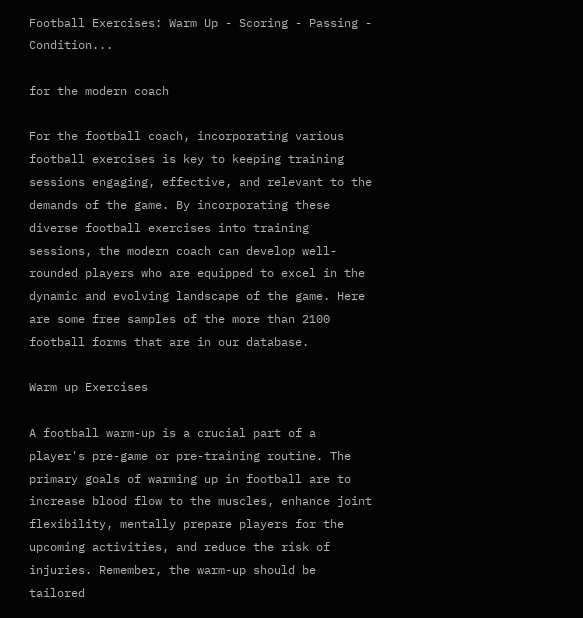Football Exercises: Warm Up - Scoring - Passing - Condition...

for the modern coach

For the football coach, incorporating various football exercises is key to keeping training sessions engaging, effective, and relevant to the demands of the game. By incorporating these diverse football exercises into training sessions, the modern coach can develop well-rounded players who are equipped to excel in the dynamic and evolving landscape of the game. Here are some free samples of the more than 2100 football forms that are in our database.

Warm up Exercises

A football warm-up is a crucial part of a player's pre-game or pre-training routine. The primary goals of warming up in football are to increase blood flow to the muscles, enhance joint flexibility, mentally prepare players for the upcoming activities, and reduce the risk of injuries. Remember, the warm-up should be tailored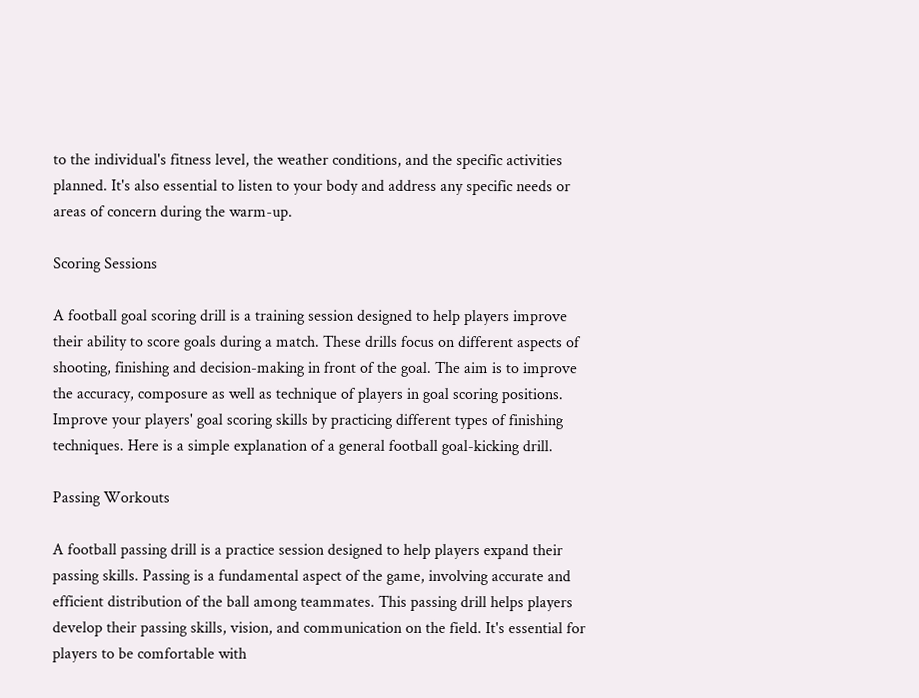to the individual's fitness level, the weather conditions, and the specific activities planned. It's also essential to listen to your body and address any specific needs or areas of concern during the warm-up.

Scoring Sessions

A football goal scoring drill is a training session designed to help players improve their ability to score goals during a match. These drills focus on different aspects of shooting, finishing and decision-making in front of the goal. The aim is to improve the accuracy, composure as well as technique of players in goal scoring positions. Improve your players' goal scoring skills by practicing different types of finishing techniques. Here is a simple explanation of a general football goal-kicking drill.

Passing Workouts

A football passing drill is a practice session designed to help players expand their passing skills. Passing is a fundamental aspect of the game, involving accurate and efficient distribution of the ball among teammates. This passing drill helps players develop their passing skills, vision, and communication on the field. It's essential for players to be comfortable with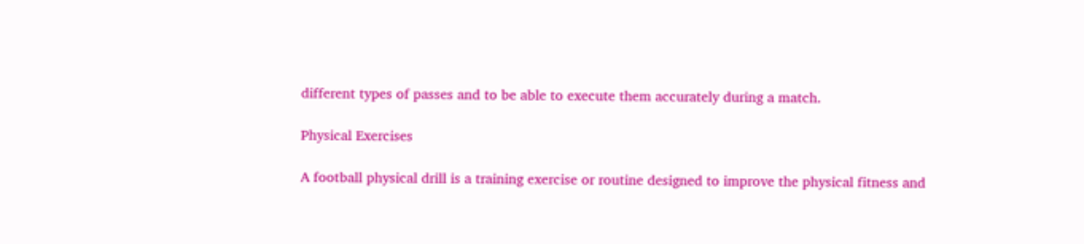different types of passes and to be able to execute them accurately during a match.

Physical Exercises

A football physical drill is a training exercise or routine designed to improve the physical fitness and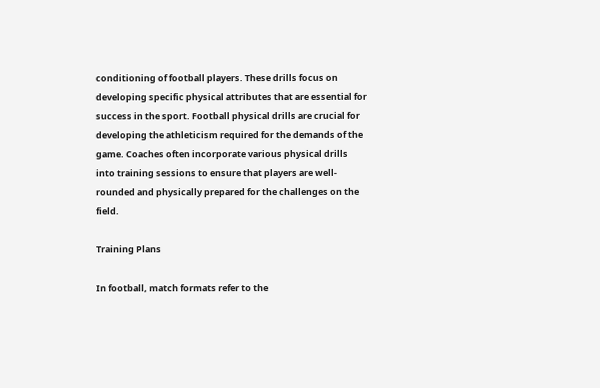conditioning of football players. These drills focus on developing specific physical attributes that are essential for success in the sport. Football physical drills are crucial for developing the athleticism required for the demands of the game. Coaches often incorporate various physical drills into training sessions to ensure that players are well-rounded and physically prepared for the challenges on the field.

Training Plans

In football, match formats refer to the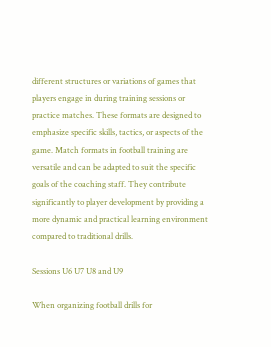different structures or variations of games that players engage in during training sessions or practice matches. These formats are designed to emphasize specific skills, tactics, or aspects of the game. Match formats in football training are versatile and can be adapted to suit the specific goals of the coaching staff. They contribute significantly to player development by providing a more dynamic and practical learning environment compared to traditional drills.

Sessions U6 U7 U8 and U9

When organizing football drills for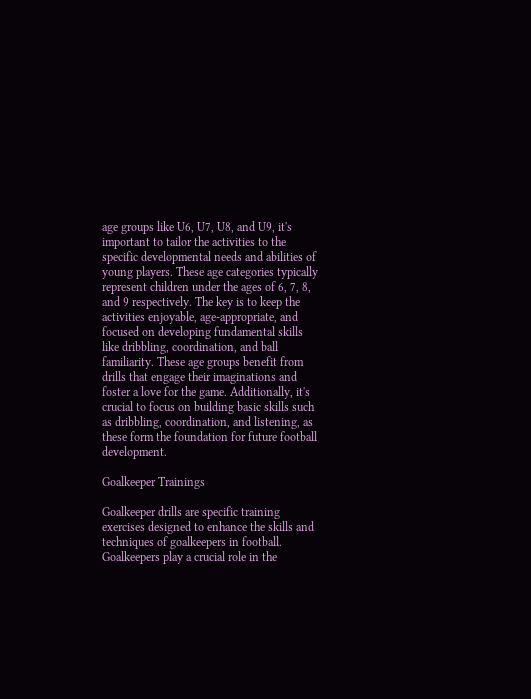age groups like U6, U7, U8, and U9, it's important to tailor the activities to the specific developmental needs and abilities of young players. These age categories typically represent children under the ages of 6, 7, 8, and 9 respectively. The key is to keep the activities enjoyable, age-appropriate, and focused on developing fundamental skills like dribbling, coordination, and ball familiarity. These age groups benefit from drills that engage their imaginations and foster a love for the game. Additionally, it's crucial to focus on building basic skills such as dribbling, coordination, and listening, as these form the foundation for future football development.

Goalkeeper Trainings

Goalkeeper drills are specific training exercises designed to enhance the skills and techniques of goalkeepers in football. Goalkeepers play a crucial role in the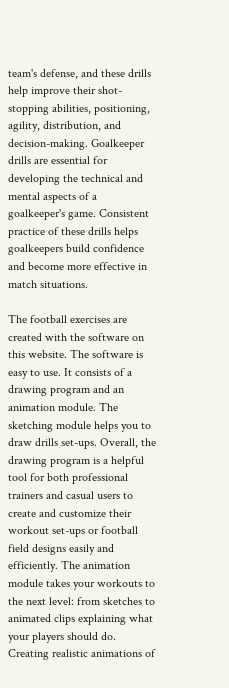team's defense, and these drills help improve their shot-stopping abilities, positioning, agility, distribution, and decision-making. Goalkeeper drills are essential for developing the technical and mental aspects of a goalkeeper's game. Consistent practice of these drills helps goalkeepers build confidence and become more effective in match situations.

The football exercises are created with the software on this website. The software is easy to use. It consists of a drawing program and an animation module. The sketching module helps you to draw drills set-ups. Overall, the drawing program is a helpful tool for both professional trainers and casual users to create and customize their workout set-ups or football field designs easily and efficiently. The animation module takes your workouts to the next level: from sketches to animated clips explaining what your players should do. Creating realistic animations of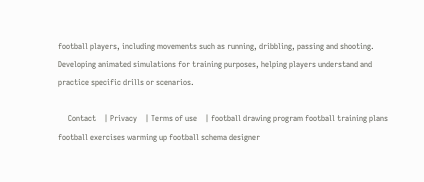football players, including movements such as running, dribbling, passing and shooting. Developing animated simulations for training purposes, helping players understand and practice specific drills or scenarios.

     Contact    | Privacy    | Terms of use    | football drawing program football training plans football exercises warming up football schema designer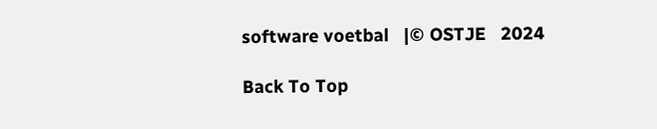software voetbal   |© OSTJE   2024

Back To Top